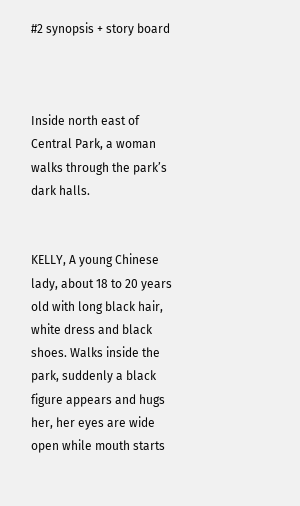#2 synopsis + story board



Inside north east of Central Park, a woman walks through the park’s dark halls.


KELLY, A young Chinese lady, about 18 to 20 years old with long black hair, white dress and black shoes. Walks inside the park, suddenly a black figure appears and hugs her, her eyes are wide open while mouth starts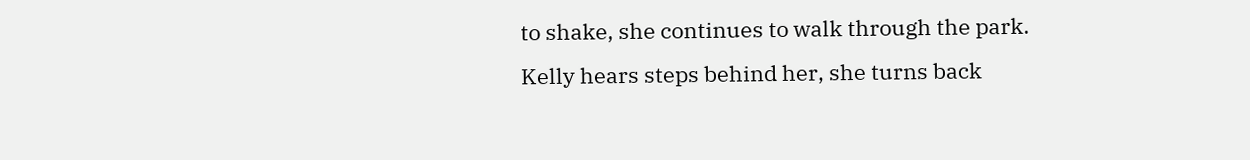to shake, she continues to walk through the park. Kelly hears steps behind her, she turns back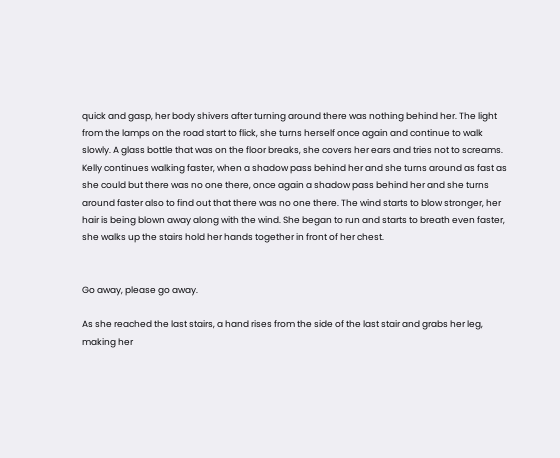quick and gasp, her body shivers after turning around there was nothing behind her. The light from the lamps on the road start to flick, she turns herself once again and continue to walk slowly. A glass bottle that was on the floor breaks, she covers her ears and tries not to screams. Kelly continues walking faster, when a shadow pass behind her and she turns around as fast as she could but there was no one there, once again a shadow pass behind her and she turns around faster also to find out that there was no one there. The wind starts to blow stronger, her hair is being blown away along with the wind. She began to run and starts to breath even faster, she walks up the stairs hold her hands together in front of her chest.


Go away, please go away.

As she reached the last stairs, a hand rises from the side of the last stair and grabs her leg, making her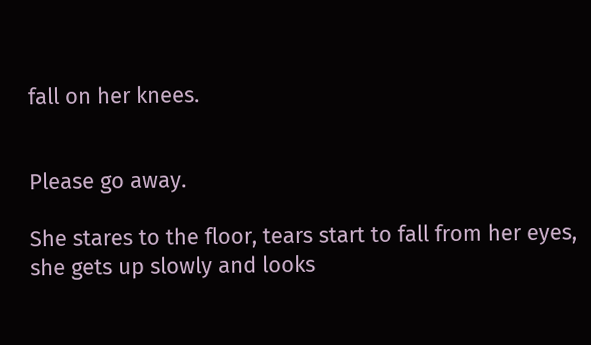fall on her knees.


Please go away.

She stares to the floor, tears start to fall from her eyes, she gets up slowly and looks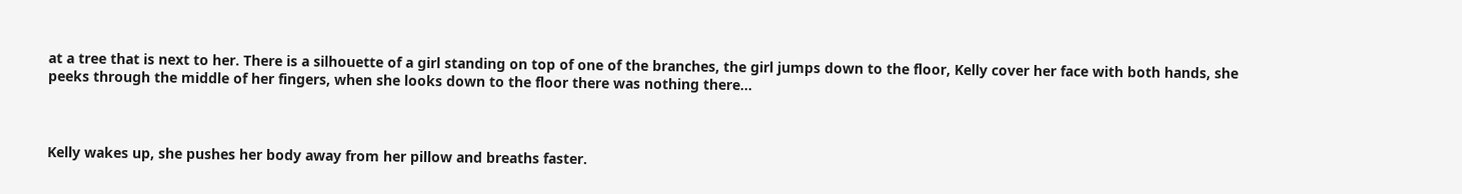at a tree that is next to her. There is a silhouette of a girl standing on top of one of the branches, the girl jumps down to the floor, Kelly cover her face with both hands, she peeks through the middle of her fingers, when she looks down to the floor there was nothing there…



Kelly wakes up, she pushes her body away from her pillow and breaths faster.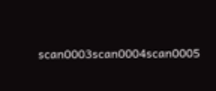scan0003scan0004scan0005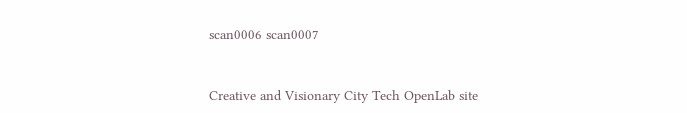scan0006 scan0007



Creative and Visionary City Tech OpenLab site